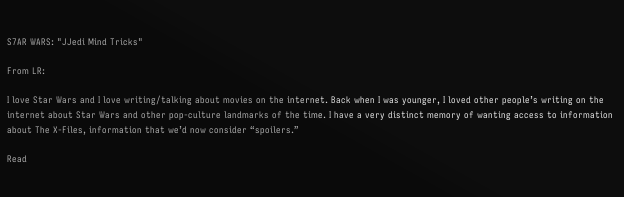S7AR WARS: "JJedi Mind Tricks"

From LR:

I love Star Wars and I love writing/talking about movies on the internet. Back when I was younger, I loved other people’s writing on the internet about Star Wars and other pop-culture landmarks of the time. I have a very distinct memory of wanting access to information about The X-Files, information that we’d now consider “spoilers.”

Read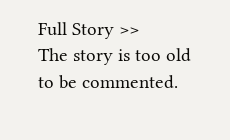Full Story >>
The story is too old to be commented.